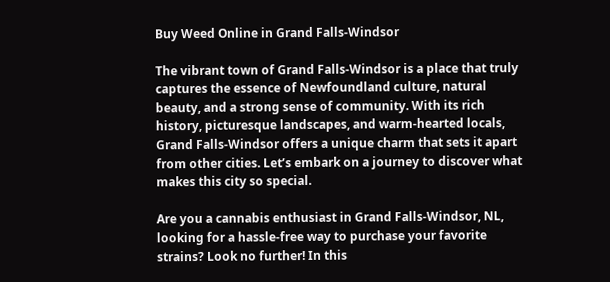Buy Weed Online in Grand Falls-Windsor

The vibrant town of Grand Falls-Windsor is a place that truly captures the essence of Newfoundland culture, natural beauty, and a strong sense of community. With its rich history, picturesque landscapes, and warm-hearted locals, Grand Falls-Windsor offers a unique charm that sets it apart from other cities. Let’s embark on a journey to discover what makes this city so special.

Are you a cannabis enthusiast in Grand Falls-Windsor, NL, looking for a hassle-free way to purchase your favorite strains? Look no further! In this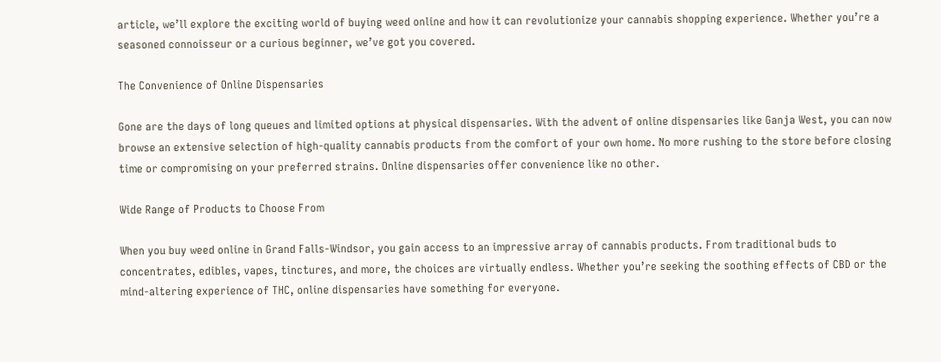article, we’ll explore the exciting world of buying weed online and how it can revolutionize your cannabis shopping experience. Whether you’re a seasoned connoisseur or a curious beginner, we’ve got you covered.

The Convenience of Online Dispensaries

Gone are the days of long queues and limited options at physical dispensaries. With the advent of online dispensaries like Ganja West, you can now browse an extensive selection of high-quality cannabis products from the comfort of your own home. No more rushing to the store before closing time or compromising on your preferred strains. Online dispensaries offer convenience like no other.

Wide Range of Products to Choose From

When you buy weed online in Grand Falls-Windsor, you gain access to an impressive array of cannabis products. From traditional buds to concentrates, edibles, vapes, tinctures, and more, the choices are virtually endless. Whether you’re seeking the soothing effects of CBD or the mind-altering experience of THC, online dispensaries have something for everyone.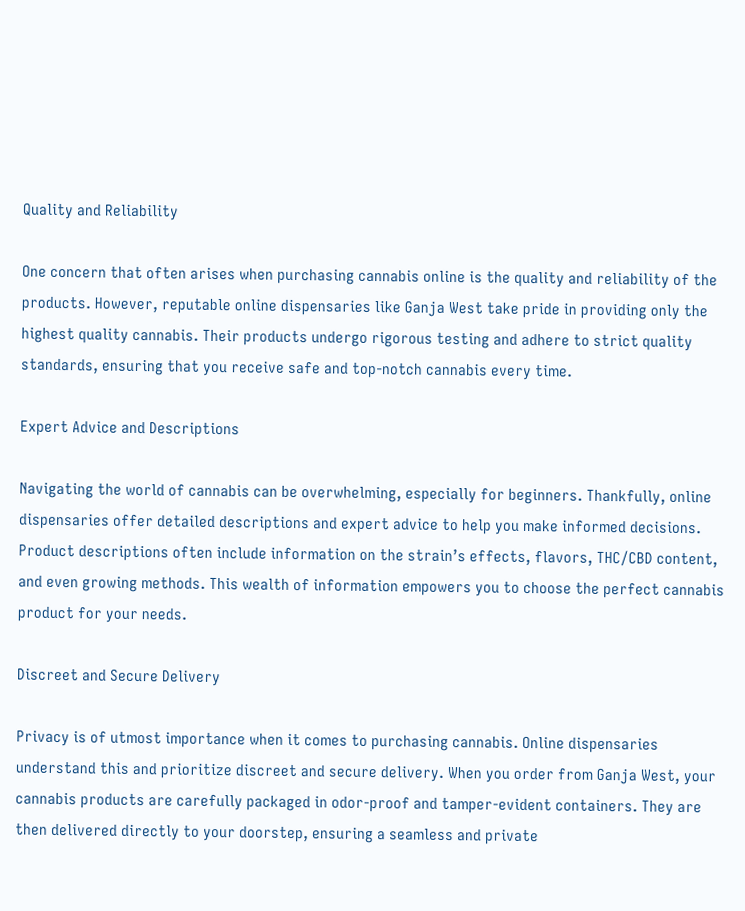Quality and Reliability

One concern that often arises when purchasing cannabis online is the quality and reliability of the products. However, reputable online dispensaries like Ganja West take pride in providing only the highest quality cannabis. Their products undergo rigorous testing and adhere to strict quality standards, ensuring that you receive safe and top-notch cannabis every time.

Expert Advice and Descriptions

Navigating the world of cannabis can be overwhelming, especially for beginners. Thankfully, online dispensaries offer detailed descriptions and expert advice to help you make informed decisions. Product descriptions often include information on the strain’s effects, flavors, THC/CBD content, and even growing methods. This wealth of information empowers you to choose the perfect cannabis product for your needs.

Discreet and Secure Delivery

Privacy is of utmost importance when it comes to purchasing cannabis. Online dispensaries understand this and prioritize discreet and secure delivery. When you order from Ganja West, your cannabis products are carefully packaged in odor-proof and tamper-evident containers. They are then delivered directly to your doorstep, ensuring a seamless and private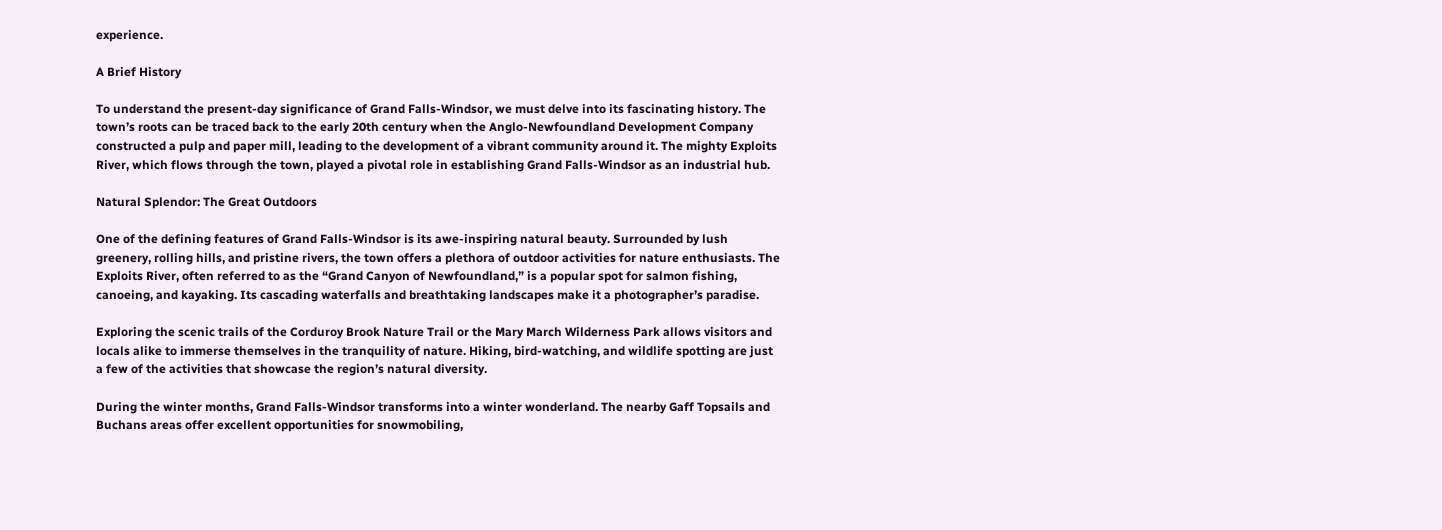experience.

A Brief History

To understand the present-day significance of Grand Falls-Windsor, we must delve into its fascinating history. The town’s roots can be traced back to the early 20th century when the Anglo-Newfoundland Development Company constructed a pulp and paper mill, leading to the development of a vibrant community around it. The mighty Exploits River, which flows through the town, played a pivotal role in establishing Grand Falls-Windsor as an industrial hub.

Natural Splendor: The Great Outdoors

One of the defining features of Grand Falls-Windsor is its awe-inspiring natural beauty. Surrounded by lush greenery, rolling hills, and pristine rivers, the town offers a plethora of outdoor activities for nature enthusiasts. The Exploits River, often referred to as the “Grand Canyon of Newfoundland,” is a popular spot for salmon fishing, canoeing, and kayaking. Its cascading waterfalls and breathtaking landscapes make it a photographer’s paradise.

Exploring the scenic trails of the Corduroy Brook Nature Trail or the Mary March Wilderness Park allows visitors and locals alike to immerse themselves in the tranquility of nature. Hiking, bird-watching, and wildlife spotting are just a few of the activities that showcase the region’s natural diversity.

During the winter months, Grand Falls-Windsor transforms into a winter wonderland. The nearby Gaff Topsails and Buchans areas offer excellent opportunities for snowmobiling,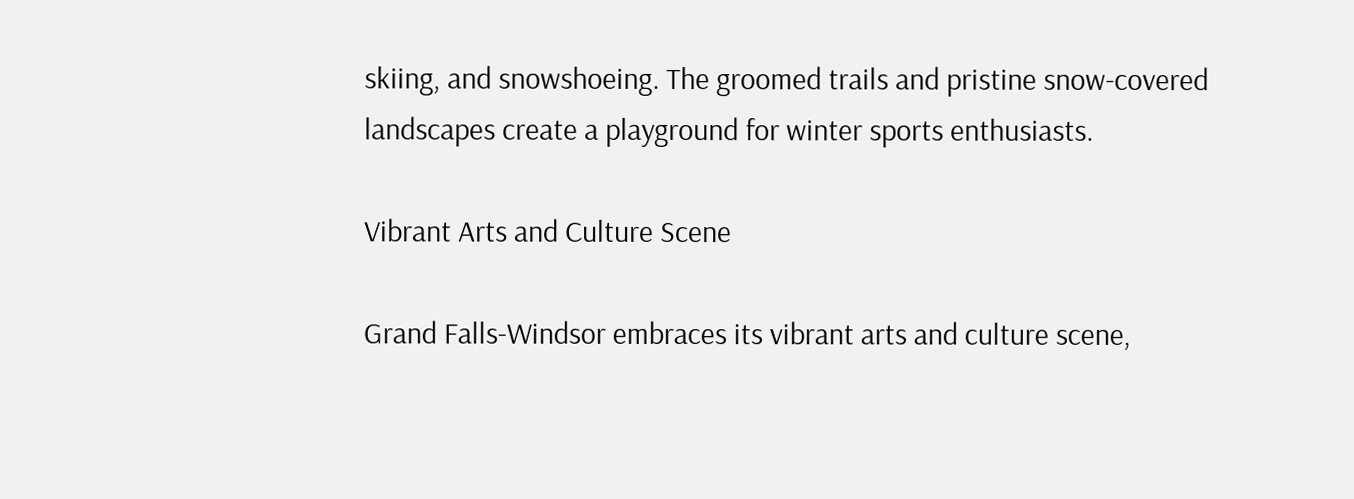skiing, and snowshoeing. The groomed trails and pristine snow-covered landscapes create a playground for winter sports enthusiasts.

Vibrant Arts and Culture Scene

Grand Falls-Windsor embraces its vibrant arts and culture scene,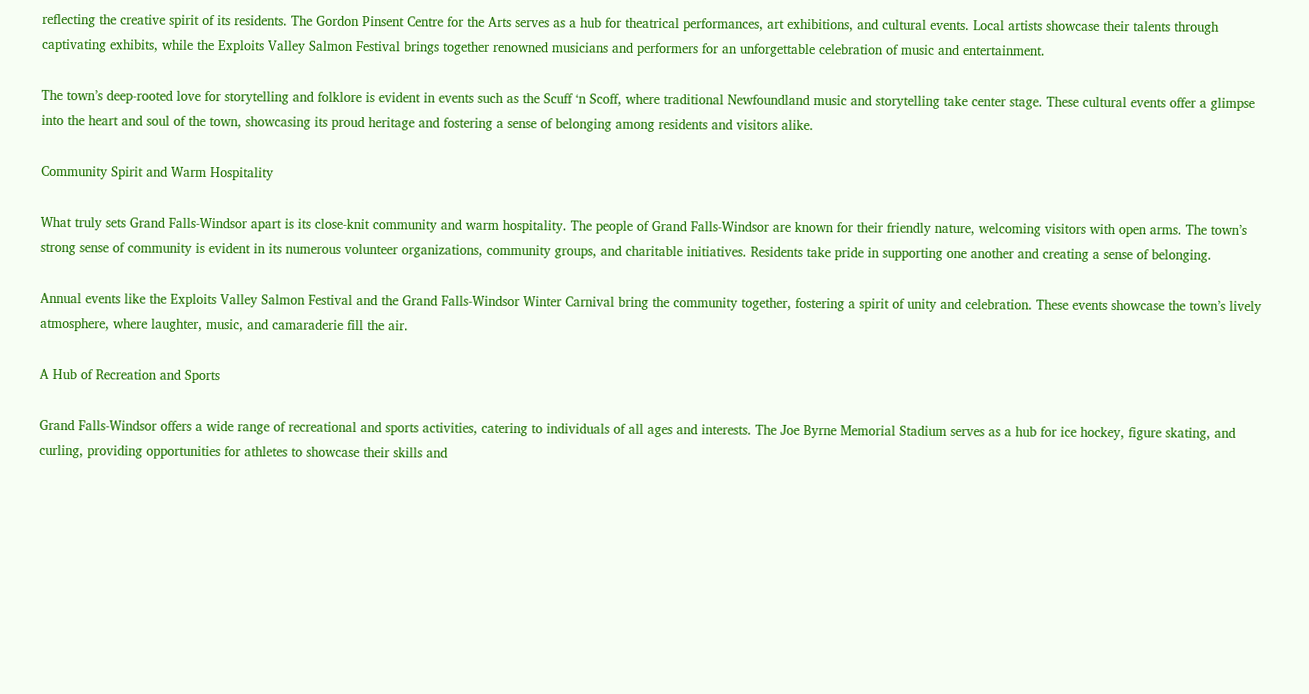reflecting the creative spirit of its residents. The Gordon Pinsent Centre for the Arts serves as a hub for theatrical performances, art exhibitions, and cultural events. Local artists showcase their talents through captivating exhibits, while the Exploits Valley Salmon Festival brings together renowned musicians and performers for an unforgettable celebration of music and entertainment.

The town’s deep-rooted love for storytelling and folklore is evident in events such as the Scuff ‘n Scoff, where traditional Newfoundland music and storytelling take center stage. These cultural events offer a glimpse into the heart and soul of the town, showcasing its proud heritage and fostering a sense of belonging among residents and visitors alike.

Community Spirit and Warm Hospitality

What truly sets Grand Falls-Windsor apart is its close-knit community and warm hospitality. The people of Grand Falls-Windsor are known for their friendly nature, welcoming visitors with open arms. The town’s strong sense of community is evident in its numerous volunteer organizations, community groups, and charitable initiatives. Residents take pride in supporting one another and creating a sense of belonging.

Annual events like the Exploits Valley Salmon Festival and the Grand Falls-Windsor Winter Carnival bring the community together, fostering a spirit of unity and celebration. These events showcase the town’s lively atmosphere, where laughter, music, and camaraderie fill the air.

A Hub of Recreation and Sports

Grand Falls-Windsor offers a wide range of recreational and sports activities, catering to individuals of all ages and interests. The Joe Byrne Memorial Stadium serves as a hub for ice hockey, figure skating, and curling, providing opportunities for athletes to showcase their skills and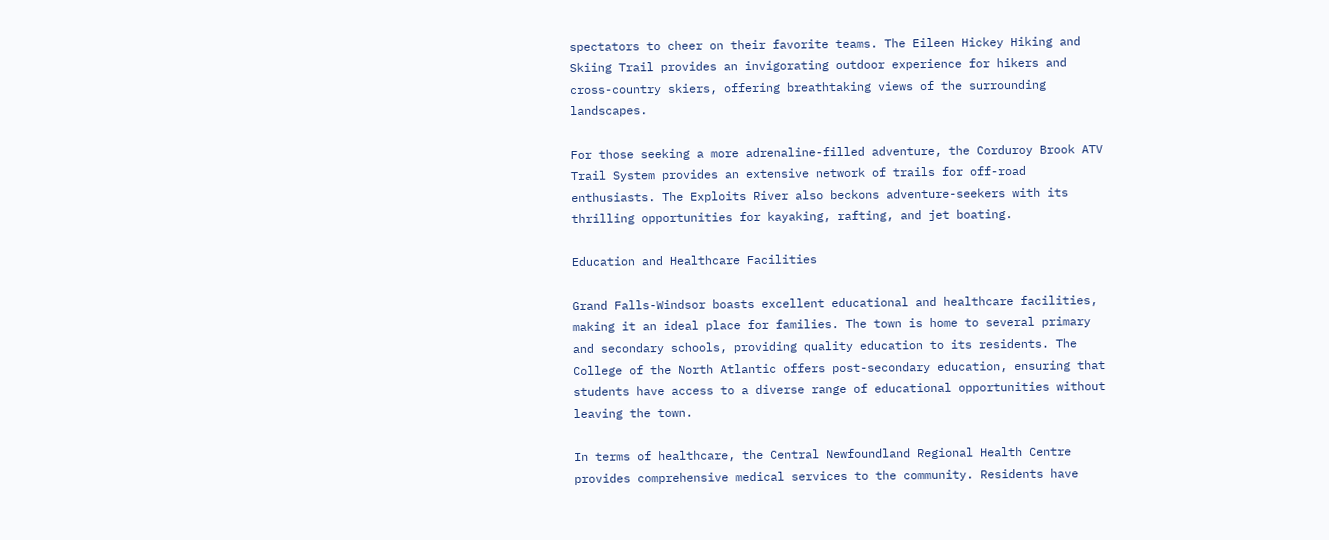spectators to cheer on their favorite teams. The Eileen Hickey Hiking and Skiing Trail provides an invigorating outdoor experience for hikers and cross-country skiers, offering breathtaking views of the surrounding landscapes.

For those seeking a more adrenaline-filled adventure, the Corduroy Brook ATV Trail System provides an extensive network of trails for off-road enthusiasts. The Exploits River also beckons adventure-seekers with its thrilling opportunities for kayaking, rafting, and jet boating.

Education and Healthcare Facilities

Grand Falls-Windsor boasts excellent educational and healthcare facilities, making it an ideal place for families. The town is home to several primary and secondary schools, providing quality education to its residents. The College of the North Atlantic offers post-secondary education, ensuring that students have access to a diverse range of educational opportunities without leaving the town.

In terms of healthcare, the Central Newfoundland Regional Health Centre provides comprehensive medical services to the community. Residents have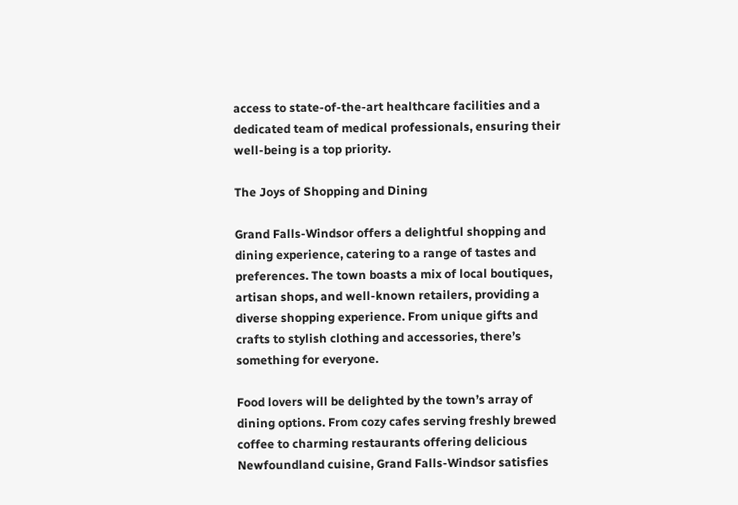access to state-of-the-art healthcare facilities and a dedicated team of medical professionals, ensuring their well-being is a top priority.

The Joys of Shopping and Dining

Grand Falls-Windsor offers a delightful shopping and dining experience, catering to a range of tastes and preferences. The town boasts a mix of local boutiques, artisan shops, and well-known retailers, providing a diverse shopping experience. From unique gifts and crafts to stylish clothing and accessories, there’s something for everyone.

Food lovers will be delighted by the town’s array of dining options. From cozy cafes serving freshly brewed coffee to charming restaurants offering delicious Newfoundland cuisine, Grand Falls-Windsor satisfies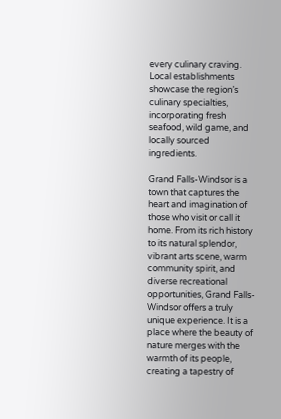every culinary craving. Local establishments showcase the region’s culinary specialties, incorporating fresh seafood, wild game, and locally sourced ingredients.

Grand Falls-Windsor is a town that captures the heart and imagination of those who visit or call it home. From its rich history to its natural splendor, vibrant arts scene, warm community spirit, and diverse recreational opportunities, Grand Falls-Windsor offers a truly unique experience. It is a place where the beauty of nature merges with the warmth of its people, creating a tapestry of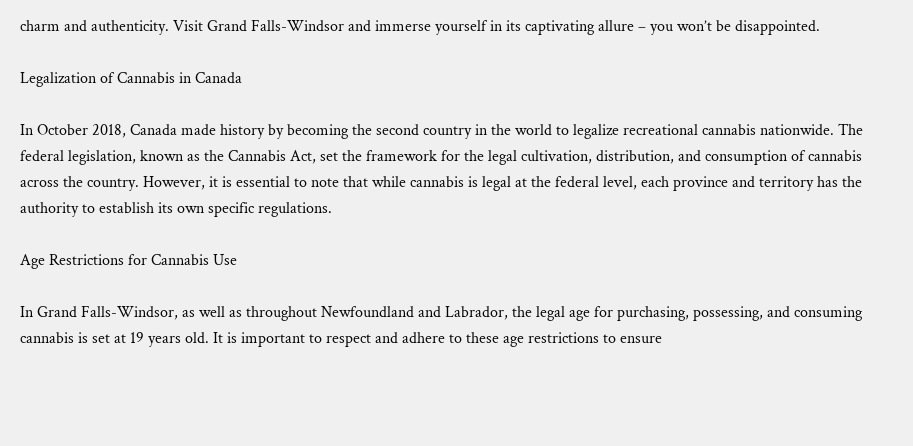charm and authenticity. Visit Grand Falls-Windsor and immerse yourself in its captivating allure – you won’t be disappointed.

Legalization of Cannabis in Canada

In October 2018, Canada made history by becoming the second country in the world to legalize recreational cannabis nationwide. The federal legislation, known as the Cannabis Act, set the framework for the legal cultivation, distribution, and consumption of cannabis across the country. However, it is essential to note that while cannabis is legal at the federal level, each province and territory has the authority to establish its own specific regulations.

Age Restrictions for Cannabis Use

In Grand Falls-Windsor, as well as throughout Newfoundland and Labrador, the legal age for purchasing, possessing, and consuming cannabis is set at 19 years old. It is important to respect and adhere to these age restrictions to ensure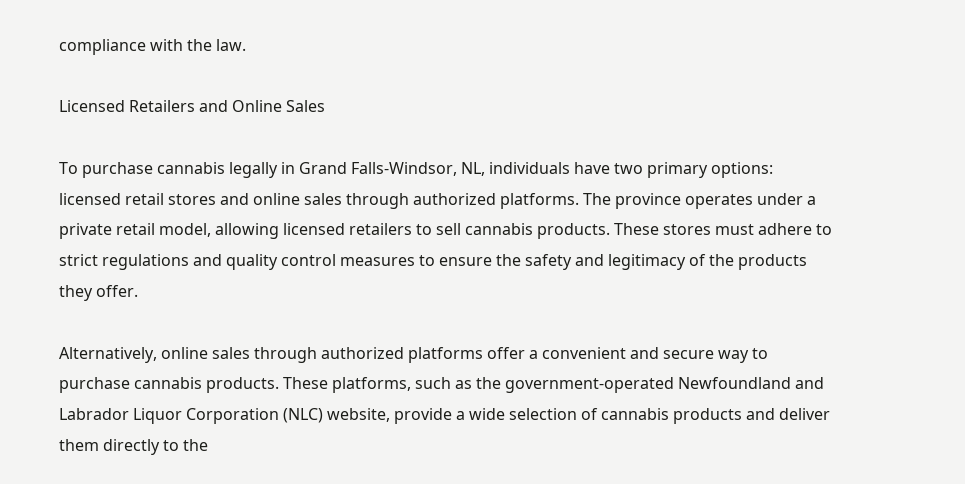compliance with the law.

Licensed Retailers and Online Sales

To purchase cannabis legally in Grand Falls-Windsor, NL, individuals have two primary options: licensed retail stores and online sales through authorized platforms. The province operates under a private retail model, allowing licensed retailers to sell cannabis products. These stores must adhere to strict regulations and quality control measures to ensure the safety and legitimacy of the products they offer.

Alternatively, online sales through authorized platforms offer a convenient and secure way to purchase cannabis products. These platforms, such as the government-operated Newfoundland and Labrador Liquor Corporation (NLC) website, provide a wide selection of cannabis products and deliver them directly to the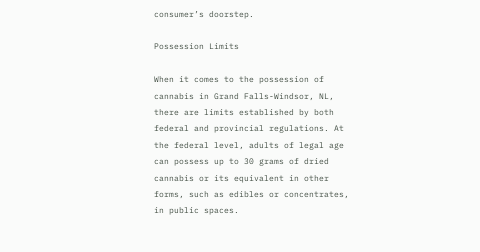consumer’s doorstep.

Possession Limits

When it comes to the possession of cannabis in Grand Falls-Windsor, NL, there are limits established by both federal and provincial regulations. At the federal level, adults of legal age can possess up to 30 grams of dried cannabis or its equivalent in other forms, such as edibles or concentrates, in public spaces.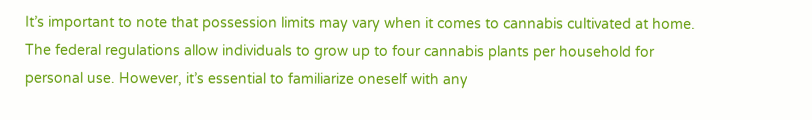It’s important to note that possession limits may vary when it comes to cannabis cultivated at home. The federal regulations allow individuals to grow up to four cannabis plants per household for personal use. However, it’s essential to familiarize oneself with any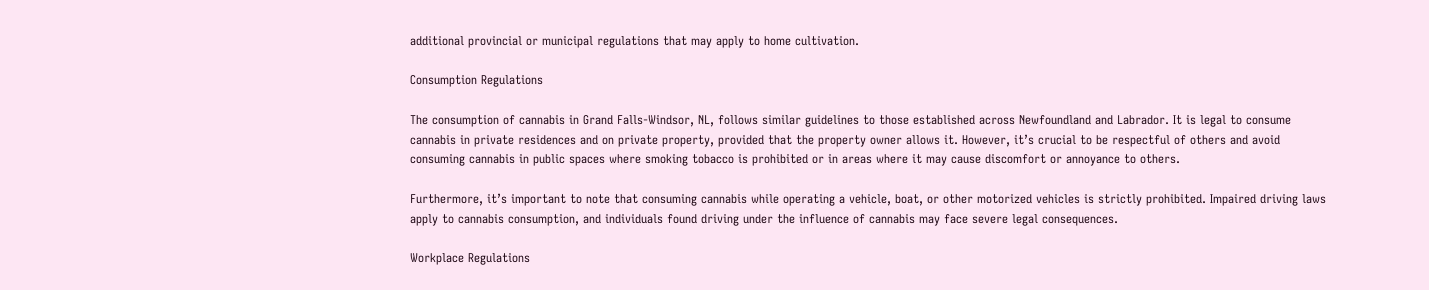additional provincial or municipal regulations that may apply to home cultivation.

Consumption Regulations

The consumption of cannabis in Grand Falls-Windsor, NL, follows similar guidelines to those established across Newfoundland and Labrador. It is legal to consume cannabis in private residences and on private property, provided that the property owner allows it. However, it’s crucial to be respectful of others and avoid consuming cannabis in public spaces where smoking tobacco is prohibited or in areas where it may cause discomfort or annoyance to others.

Furthermore, it’s important to note that consuming cannabis while operating a vehicle, boat, or other motorized vehicles is strictly prohibited. Impaired driving laws apply to cannabis consumption, and individuals found driving under the influence of cannabis may face severe legal consequences.

Workplace Regulations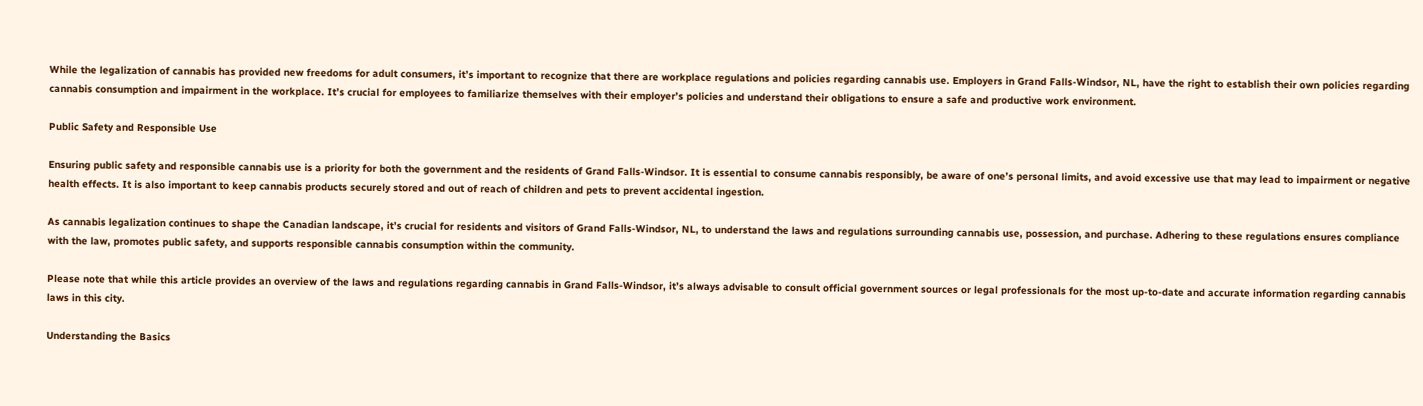While the legalization of cannabis has provided new freedoms for adult consumers, it’s important to recognize that there are workplace regulations and policies regarding cannabis use. Employers in Grand Falls-Windsor, NL, have the right to establish their own policies regarding cannabis consumption and impairment in the workplace. It’s crucial for employees to familiarize themselves with their employer’s policies and understand their obligations to ensure a safe and productive work environment.

Public Safety and Responsible Use

Ensuring public safety and responsible cannabis use is a priority for both the government and the residents of Grand Falls-Windsor. It is essential to consume cannabis responsibly, be aware of one’s personal limits, and avoid excessive use that may lead to impairment or negative health effects. It is also important to keep cannabis products securely stored and out of reach of children and pets to prevent accidental ingestion.

As cannabis legalization continues to shape the Canadian landscape, it’s crucial for residents and visitors of Grand Falls-Windsor, NL, to understand the laws and regulations surrounding cannabis use, possession, and purchase. Adhering to these regulations ensures compliance with the law, promotes public safety, and supports responsible cannabis consumption within the community.

Please note that while this article provides an overview of the laws and regulations regarding cannabis in Grand Falls-Windsor, it’s always advisable to consult official government sources or legal professionals for the most up-to-date and accurate information regarding cannabis laws in this city.

Understanding the Basics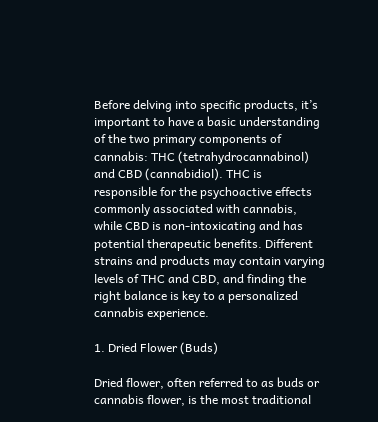Before delving into specific products, it’s important to have a basic understanding of the two primary components of cannabis: THC (tetrahydrocannabinol) and CBD (cannabidiol). THC is responsible for the psychoactive effects commonly associated with cannabis, while CBD is non-intoxicating and has potential therapeutic benefits. Different strains and products may contain varying levels of THC and CBD, and finding the right balance is key to a personalized cannabis experience.

1. Dried Flower (Buds)

Dried flower, often referred to as buds or cannabis flower, is the most traditional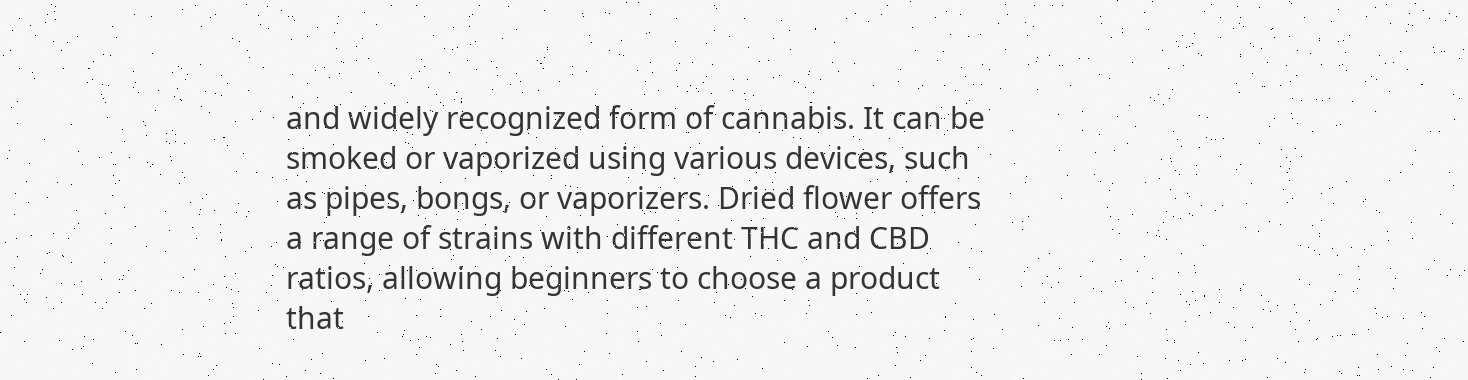and widely recognized form of cannabis. It can be smoked or vaporized using various devices, such as pipes, bongs, or vaporizers. Dried flower offers a range of strains with different THC and CBD ratios, allowing beginners to choose a product that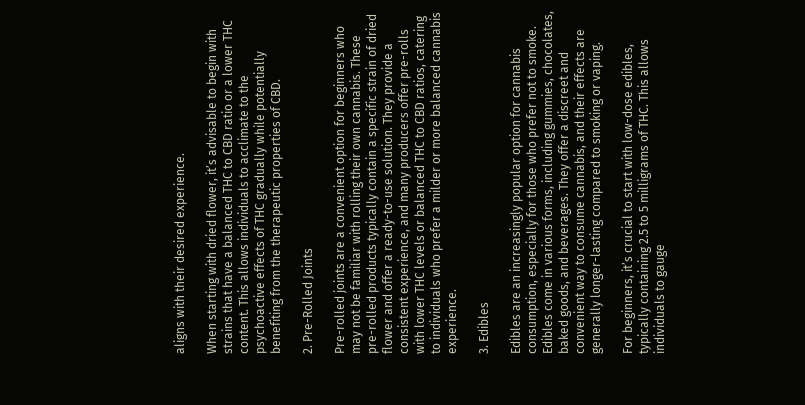aligns with their desired experience.

When starting with dried flower, it’s advisable to begin with strains that have a balanced THC to CBD ratio or a lower THC content. This allows individuals to acclimate to the psychoactive effects of THC gradually while potentially benefiting from the therapeutic properties of CBD.

2. Pre-Rolled Joints

Pre-rolled joints are a convenient option for beginners who may not be familiar with rolling their own cannabis. These pre-rolled products typically contain a specific strain of dried flower and offer a ready-to-use solution. They provide a consistent experience, and many producers offer pre-rolls with lower THC levels or balanced THC to CBD ratios, catering to individuals who prefer a milder or more balanced cannabis experience.

3. Edibles

Edibles are an increasingly popular option for cannabis consumption, especially for those who prefer not to smoke. Edibles come in various forms, including gummies, chocolates, baked goods, and beverages. They offer a discreet and convenient way to consume cannabis, and their effects are generally longer-lasting compared to smoking or vaping.

For beginners, it’s crucial to start with low-dose edibles, typically containing 2.5 to 5 milligrams of THC. This allows individuals to gauge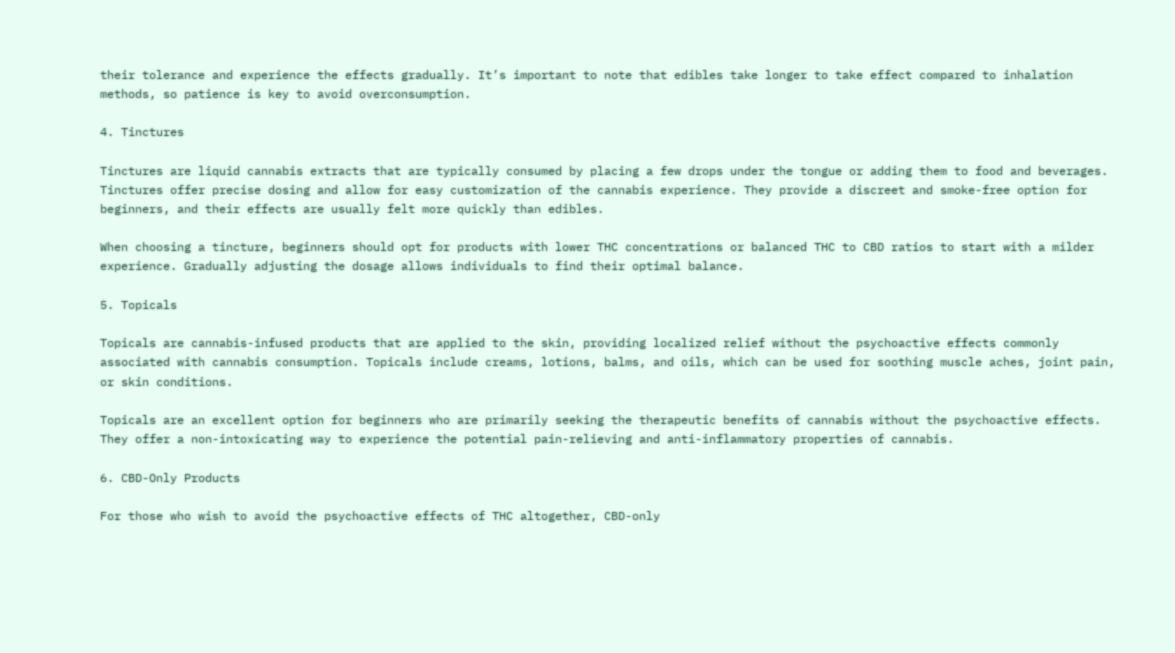their tolerance and experience the effects gradually. It’s important to note that edibles take longer to take effect compared to inhalation methods, so patience is key to avoid overconsumption.

4. Tinctures

Tinctures are liquid cannabis extracts that are typically consumed by placing a few drops under the tongue or adding them to food and beverages. Tinctures offer precise dosing and allow for easy customization of the cannabis experience. They provide a discreet and smoke-free option for beginners, and their effects are usually felt more quickly than edibles.

When choosing a tincture, beginners should opt for products with lower THC concentrations or balanced THC to CBD ratios to start with a milder experience. Gradually adjusting the dosage allows individuals to find their optimal balance.

5. Topicals

Topicals are cannabis-infused products that are applied to the skin, providing localized relief without the psychoactive effects commonly associated with cannabis consumption. Topicals include creams, lotions, balms, and oils, which can be used for soothing muscle aches, joint pain, or skin conditions.

Topicals are an excellent option for beginners who are primarily seeking the therapeutic benefits of cannabis without the psychoactive effects. They offer a non-intoxicating way to experience the potential pain-relieving and anti-inflammatory properties of cannabis.

6. CBD-Only Products

For those who wish to avoid the psychoactive effects of THC altogether, CBD-only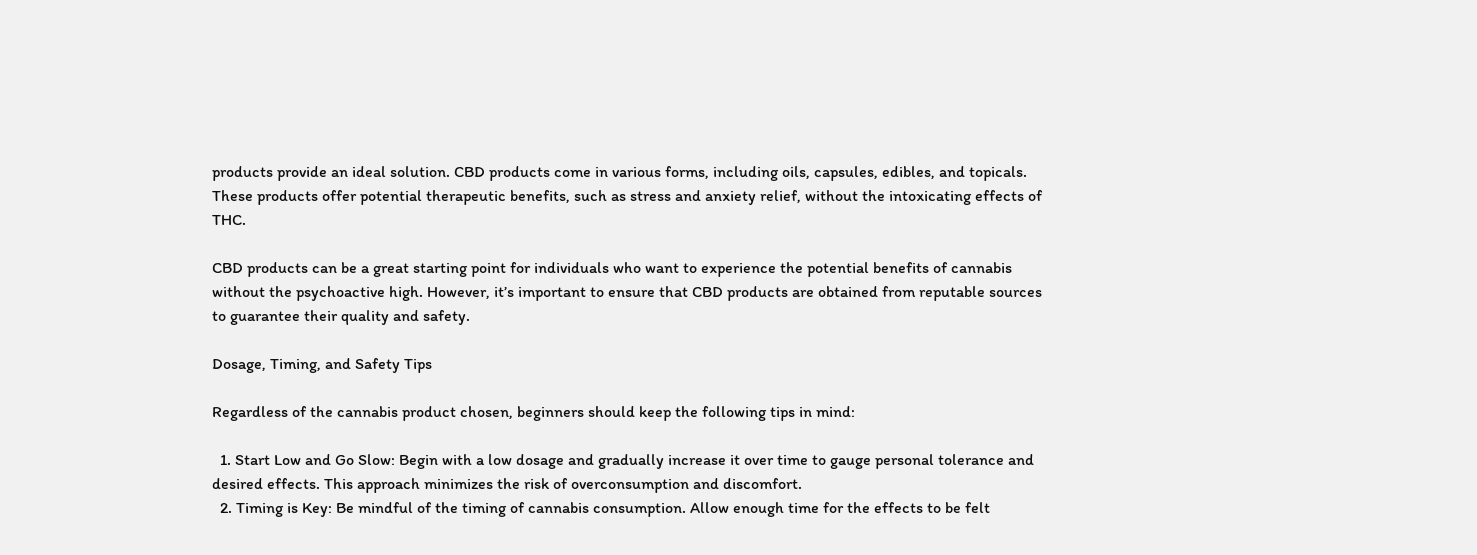products provide an ideal solution. CBD products come in various forms, including oils, capsules, edibles, and topicals. These products offer potential therapeutic benefits, such as stress and anxiety relief, without the intoxicating effects of THC.

CBD products can be a great starting point for individuals who want to experience the potential benefits of cannabis without the psychoactive high. However, it’s important to ensure that CBD products are obtained from reputable sources to guarantee their quality and safety.

Dosage, Timing, and Safety Tips

Regardless of the cannabis product chosen, beginners should keep the following tips in mind:

  1. Start Low and Go Slow: Begin with a low dosage and gradually increase it over time to gauge personal tolerance and desired effects. This approach minimizes the risk of overconsumption and discomfort.
  2. Timing is Key: Be mindful of the timing of cannabis consumption. Allow enough time for the effects to be felt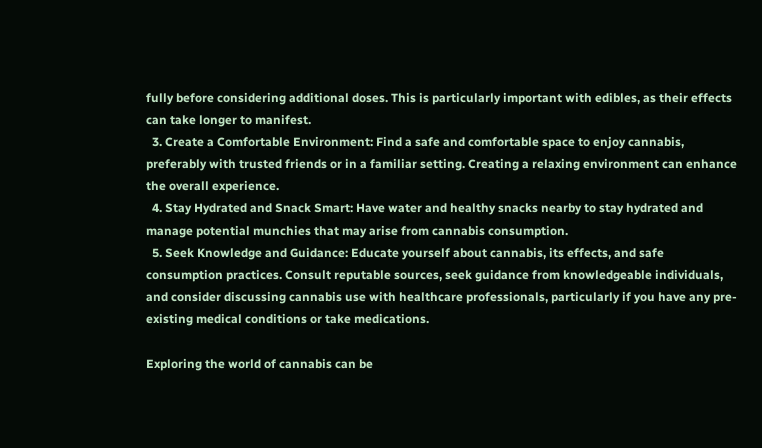fully before considering additional doses. This is particularly important with edibles, as their effects can take longer to manifest.
  3. Create a Comfortable Environment: Find a safe and comfortable space to enjoy cannabis, preferably with trusted friends or in a familiar setting. Creating a relaxing environment can enhance the overall experience.
  4. Stay Hydrated and Snack Smart: Have water and healthy snacks nearby to stay hydrated and manage potential munchies that may arise from cannabis consumption.
  5. Seek Knowledge and Guidance: Educate yourself about cannabis, its effects, and safe consumption practices. Consult reputable sources, seek guidance from knowledgeable individuals, and consider discussing cannabis use with healthcare professionals, particularly if you have any pre-existing medical conditions or take medications.

Exploring the world of cannabis can be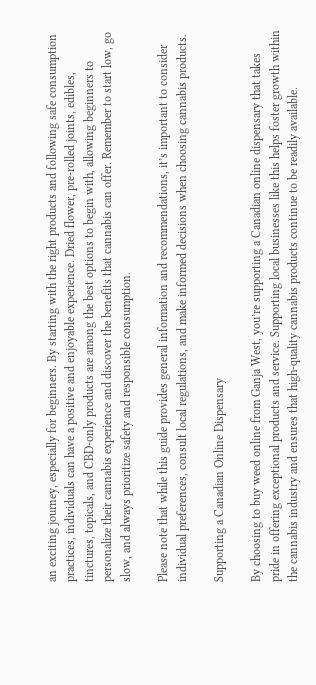an exciting journey, especially for beginners. By starting with the right products and following safe consumption practices, individuals can have a positive and enjoyable experience. Dried flower, pre-rolled joints, edibles, tinctures, topicals, and CBD-only products are among the best options to begin with, allowing beginners to personalize their cannabis experience and discover the benefits that cannabis can offer. Remember to start low, go slow, and always prioritize safety and responsible consumption.

Please note that while this guide provides general information and recommendations, it’s important to consider individual preferences, consult local regulations, and make informed decisions when choosing cannabis products.

Supporting a Canadian Online Dispensary

By choosing to buy weed online from Ganja West, you’re supporting a Canadian online dispensary that takes pride in offering exceptional products and service. Supporting local businesses like this helps foster growth within the cannabis industry and ensures that high-quality cannabis products continue to be readily available.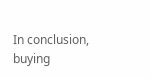In conclusion, buying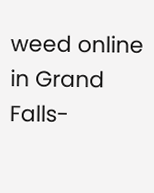weed online in Grand Falls-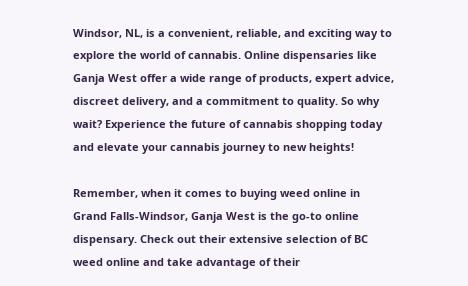Windsor, NL, is a convenient, reliable, and exciting way to explore the world of cannabis. Online dispensaries like Ganja West offer a wide range of products, expert advice, discreet delivery, and a commitment to quality. So why wait? Experience the future of cannabis shopping today and elevate your cannabis journey to new heights!

Remember, when it comes to buying weed online in Grand Falls-Windsor, Ganja West is the go-to online dispensary. Check out their extensive selection of BC weed online and take advantage of their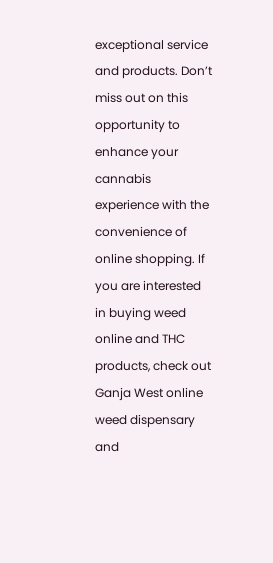exceptional service and products. Don’t miss out on this opportunity to enhance your cannabis experience with the convenience of online shopping. If you are interested in buying weed online and THC products, check out Ganja West online weed dispensary and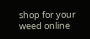shop for your weed online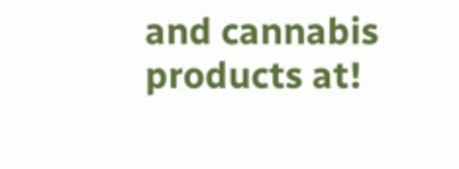and cannabis products at!